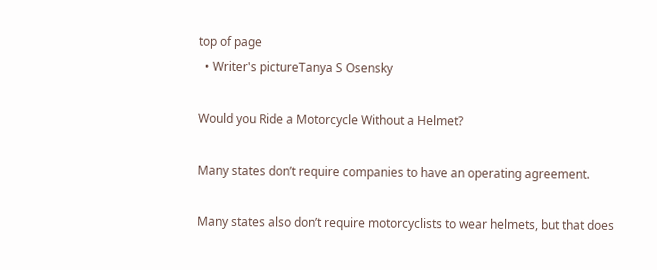top of page
  • Writer's pictureTanya S Osensky

Would you Ride a Motorcycle Without a Helmet?

Many states don’t require companies to have an operating agreement.

Many states also don’t require motorcyclists to wear helmets, but that does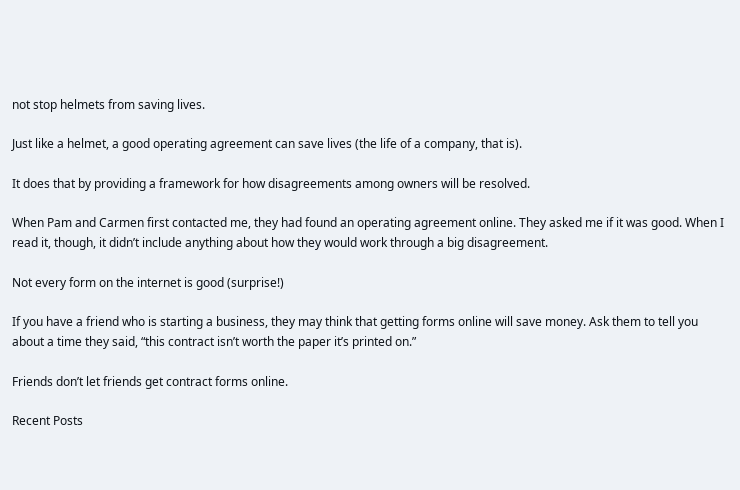not stop helmets from saving lives.

Just like a helmet, a good operating agreement can save lives (the life of a company, that is).

It does that by providing a framework for how disagreements among owners will be resolved.

When Pam and Carmen first contacted me, they had found an operating agreement online. They asked me if it was good. When I read it, though, it didn’t include anything about how they would work through a big disagreement.

Not every form on the internet is good (surprise!)

If you have a friend who is starting a business, they may think that getting forms online will save money. Ask them to tell you about a time they said, “this contract isn’t worth the paper it’s printed on.”

Friends don’t let friends get contract forms online.

Recent Posts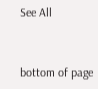See All


bottom of page